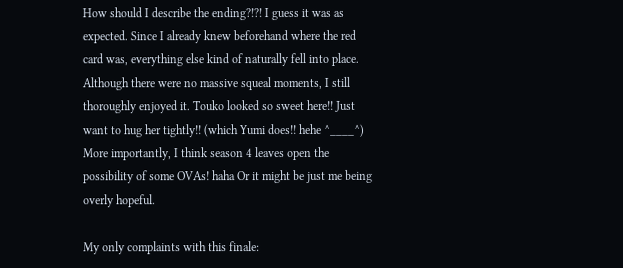How should I describe the ending?!?! I guess it was as expected. Since I already knew beforehand where the red card was, everything else kind of naturally fell into place. Although there were no massive squeal moments, I still thoroughly enjoyed it. Touko looked so sweet here!! Just want to hug her tightly!! (which Yumi does!! hehe ^____^) More importantly, I think season 4 leaves open the possibility of some OVAs! haha Or it might be just me being overly hopeful.

My only complaints with this finale: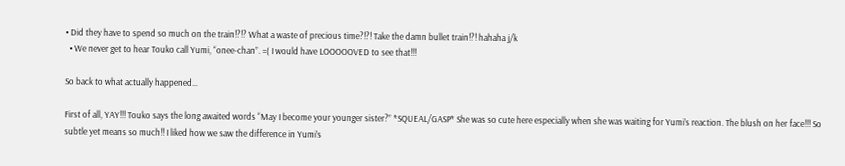• Did they have to spend so much on the train!?!? What a waste of precious time?!?! Take the damn bullet train!?! hahaha j/k
  • We never get to hear Touko call Yumi, “onee-chan”. =( I would have LOOOOOVED to see that!!!

So back to what actually happened…

First of all, YAY!!! Touko says the long awaited words “May I become your younger sister?” *SQUEAL/GASP* She was so cute here especially when she was waiting for Yumi’s reaction. The blush on her face!!! So subtle yet means so much!! I liked how we saw the difference in Yumi’s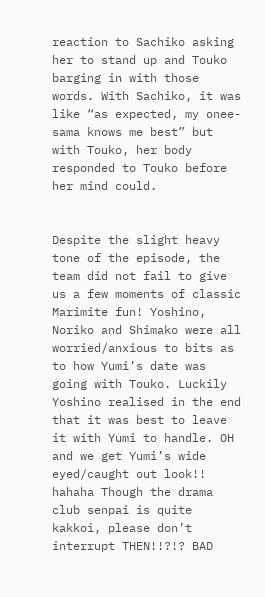reaction to Sachiko asking her to stand up and Touko barging in with those words. With Sachiko, it was like “as expected, my onee-sama knows me best” but with Touko, her body responded to Touko before her mind could.


Despite the slight heavy tone of the episode, the team did not fail to give us a few moments of classic Marimite fun! Yoshino, Noriko and Shimako were all worried/anxious to bits as to how Yumi’s date was going with Touko. Luckily Yoshino realised in the end that it was best to leave it with Yumi to handle. OH and we get Yumi’s wide eyed/caught out look!! hahaha Though the drama club senpai is quite kakkoi, please don’t interrupt THEN!!?!? BAD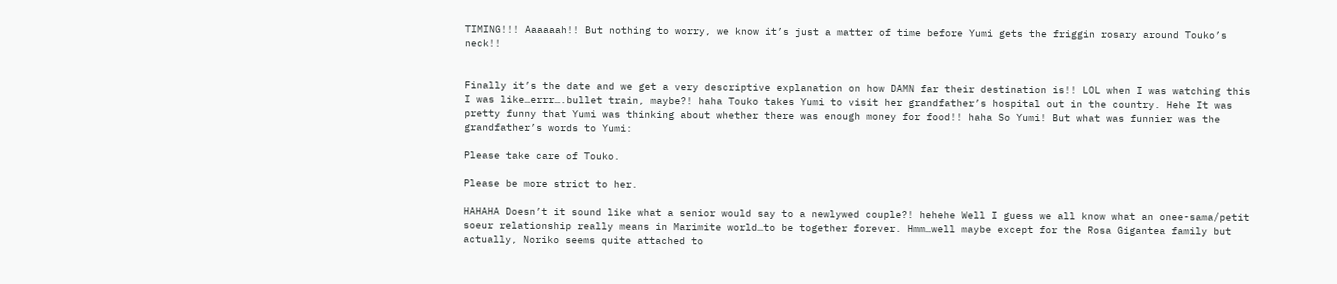TIMING!!! Aaaaaah!! But nothing to worry, we know it’s just a matter of time before Yumi gets the friggin rosary around Touko’s neck!!


Finally it’s the date and we get a very descriptive explanation on how DAMN far their destination is!! LOL when I was watching this I was like…errr….bullet train, maybe?! haha Touko takes Yumi to visit her grandfather’s hospital out in the country. Hehe It was pretty funny that Yumi was thinking about whether there was enough money for food!! haha So Yumi! But what was funnier was the grandfather’s words to Yumi:

Please take care of Touko.

Please be more strict to her.

HAHAHA Doesn’t it sound like what a senior would say to a newlywed couple?! hehehe Well I guess we all know what an onee-sama/petit soeur relationship really means in Marimite world…to be together forever. Hmm…well maybe except for the Rosa Gigantea family but actually, Noriko seems quite attached to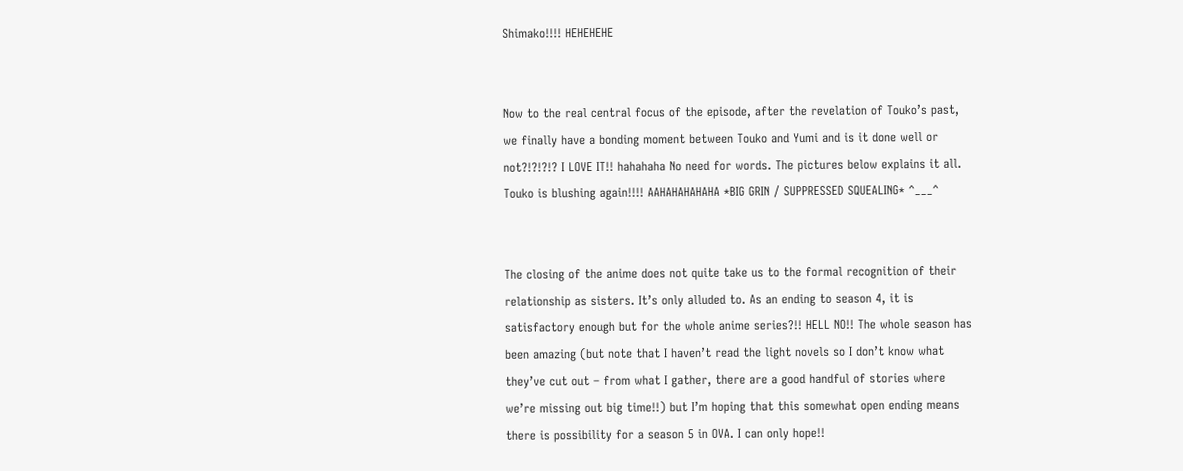Shimako!!!! HEHEHEHE


Now to the real central focus of the episode, after the revelation of Touko’s past, we finally have a bonding moment between Touko and Yumi and is it done well or not?!?!?!? I LOVE IT!! hahahaha No need for words. The pictures below explains it all. Touko is blushing again!!!! AAHAHAHAHAHA *BIG GRIN / SUPPRESSED SQUEALING* ^___^


The closing of the anime does not quite take us to the formal recognition of their relationship as sisters. It’s only alluded to. As an ending to season 4, it is satisfactory enough but for the whole anime series?!! HELL NO!! The whole season has been amazing (but note that I haven’t read the light novels so I don’t know what they’ve cut out – from what I gather, there are a good handful of stories where we’re missing out big time!!) but I’m hoping that this somewhat open ending means there is possibility for a season 5 in OVA. I can only hope!!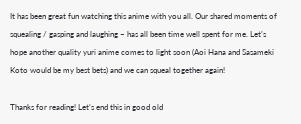It has been great fun watching this anime with you all. Our shared moments of squealing / gasping and laughing – has all been time well spent for me. Let’s hope another quality yuri anime comes to light soon (Aoi Hana and Sasameki Koto would be my best bets) and we can squeal together again!

Thanks for reading! Let’s end this in good old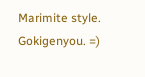Marimite style. Gokigenyou. =)